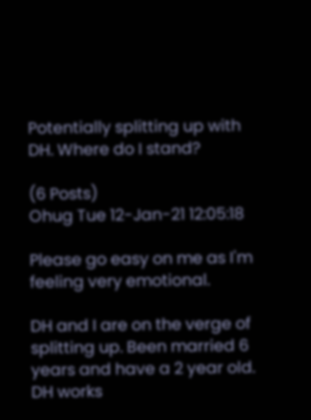Potentially splitting up with DH. Where do I stand?

(6 Posts)
Ohug Tue 12-Jan-21 12:05:18

Please go easy on me as I'm feeling very emotional.

DH and I are on the verge of splitting up. Been married 6 years and have a 2 year old.
DH works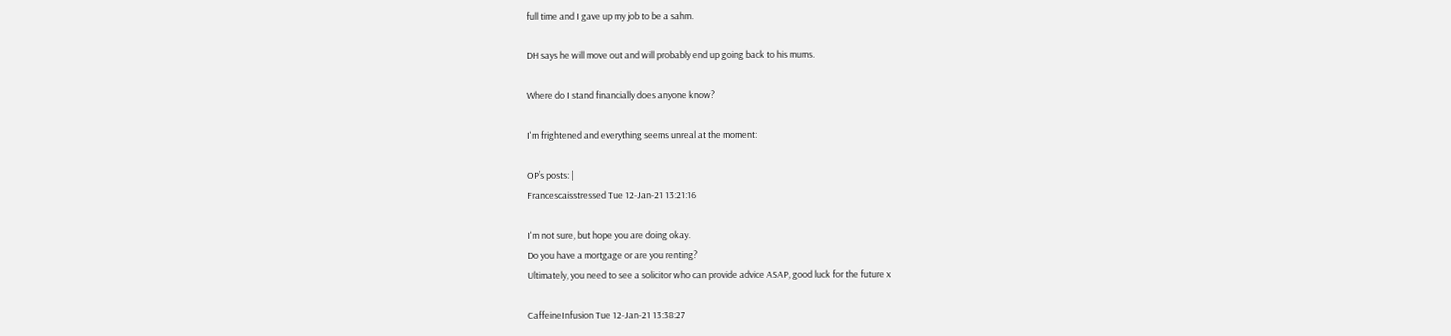full time and I gave up my job to be a sahm.

DH says he will move out and will probably end up going back to his mums.

Where do I stand financially does anyone know?

I'm frightened and everything seems unreal at the moment:

OP’s posts: |
Francescaisstressed Tue 12-Jan-21 13:21:16

I'm not sure, but hope you are doing okay.
Do you have a mortgage or are you renting?
Ultimately, you need to see a solicitor who can provide advice ASAP, good luck for the future x

CaffeineInfusion Tue 12-Jan-21 13:38:27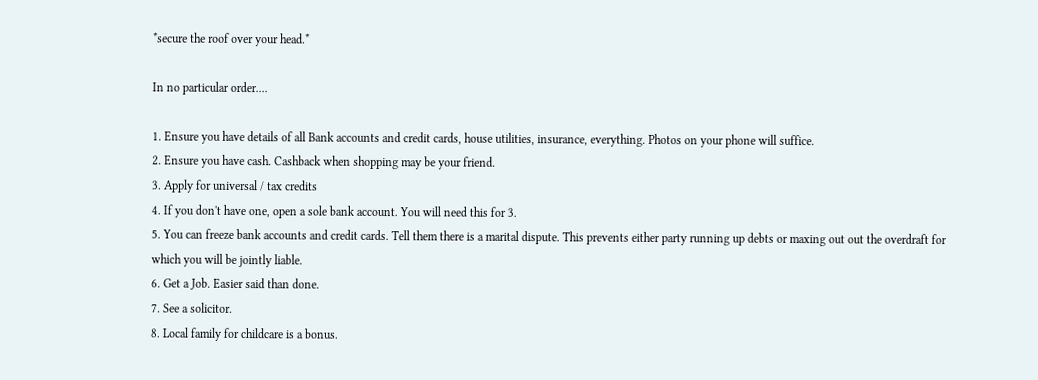*secure the roof over your head.*

In no particular order....

1. Ensure you have details of all Bank accounts and credit cards, house utilities, insurance, everything. Photos on your phone will suffice.
2. Ensure you have cash. Cashback when shopping may be your friend.
3. Apply for universal / tax credits
4. If you don't have one, open a sole bank account. You will need this for 3.
5. You can freeze bank accounts and credit cards. Tell them there is a marital dispute. This prevents either party running up debts or maxing out out the overdraft for which you will be jointly liable.
6. Get a Job. Easier said than done.
7. See a solicitor.
8. Local family for childcare is a bonus.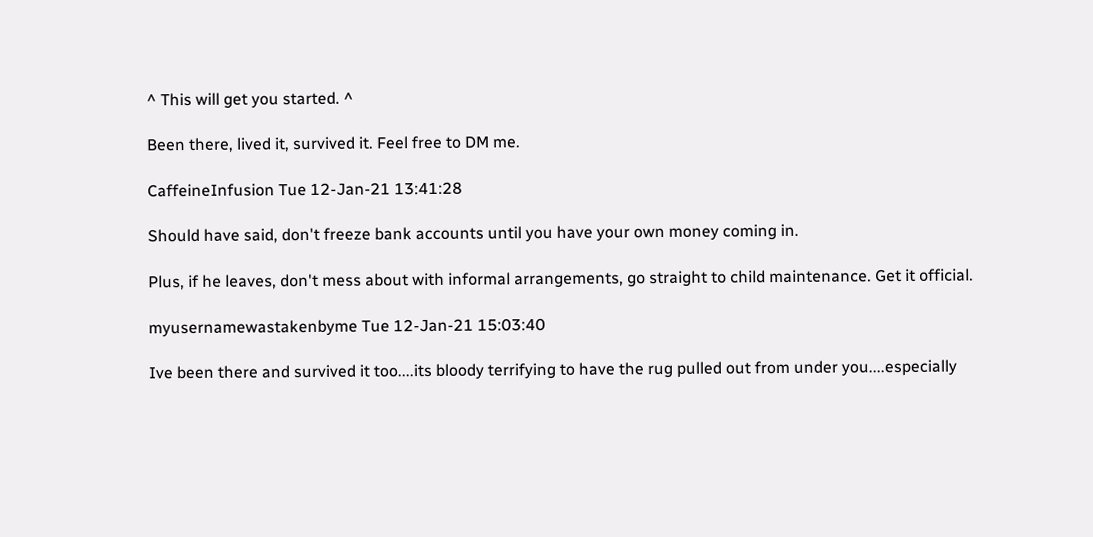^ This will get you started. ^

Been there, lived it, survived it. Feel free to DM me.

CaffeineInfusion Tue 12-Jan-21 13:41:28

Should have said, don't freeze bank accounts until you have your own money coming in.

Plus, if he leaves, don't mess about with informal arrangements, go straight to child maintenance. Get it official.

myusernamewastakenbyme Tue 12-Jan-21 15:03:40

Ive been there and survived it too....its bloody terrifying to have the rug pulled out from under you....especially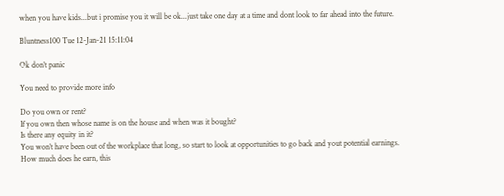when you have kids...but i promise you it will be ok...just take one day at a time and dont look to far ahead into the future.

Bluntness100 Tue 12-Jan-21 15:11:04

Ok don’t panic

You need to provide more info

Do you own or rent?
If you own then whose name is on the house and when was it bought?
Is there any equity in it?
You won’t have been out of the workplace that long, so start to look at opportunities to go back and yout potential earnings.
How much does he earn, this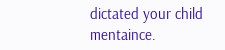dictated your child mentaince.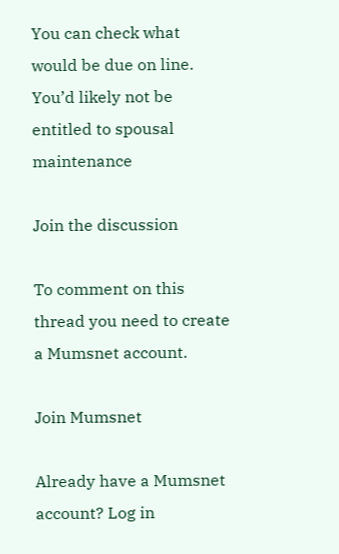You can check what would be due on line. You’d likely not be entitled to spousal maintenance

Join the discussion

To comment on this thread you need to create a Mumsnet account.

Join Mumsnet

Already have a Mumsnet account? Log in